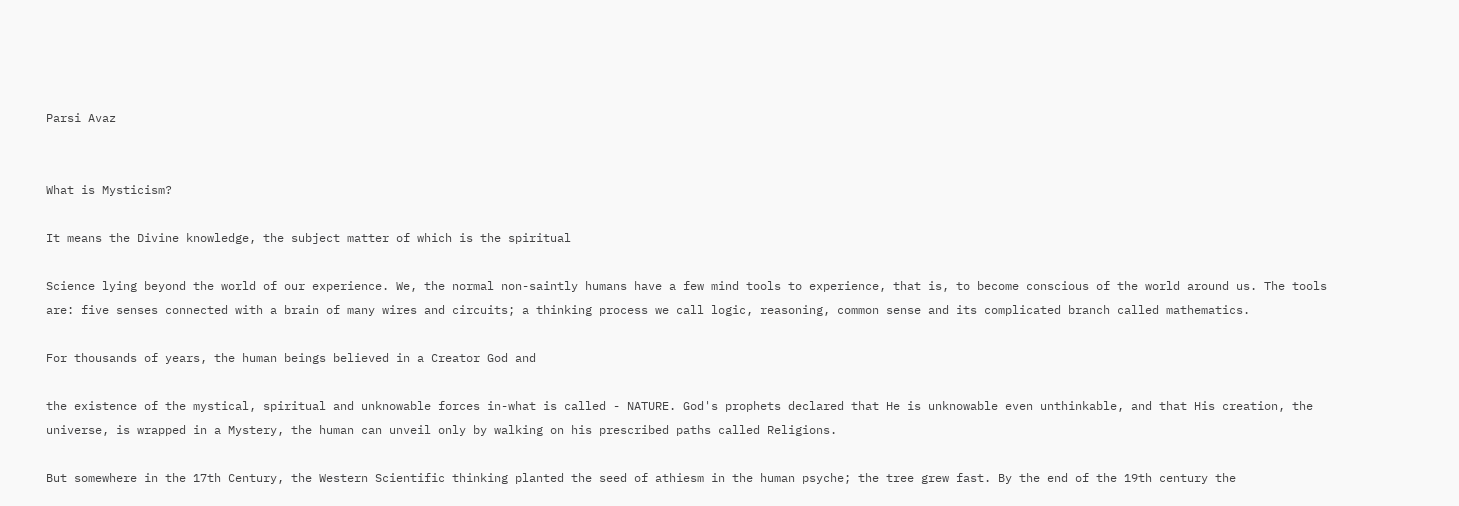Parsi Avaz


What is Mysticism?

It means the Divine knowledge, the subject matter of which is the spiritual

Science lying beyond the world of our experience. We, the normal non-saintly humans have a few mind tools to experience, that is, to become conscious of the world around us. The tools are: five senses connected with a brain of many wires and circuits; a thinking process we call logic, reasoning, common sense and its complicated branch called mathematics.

For thousands of years, the human beings believed in a Creator God and

the existence of the mystical, spiritual and unknowable forces in-what is called - NATURE. God's prophets declared that He is unknowable even unthinkable, and that His creation, the universe, is wrapped in a Mystery, the human can unveil only by walking on his prescribed paths called Religions.

But somewhere in the 17th Century, the Western Scientific thinking planted the seed of athiesm in the human psyche; the tree grew fast. By the end of the 19th century the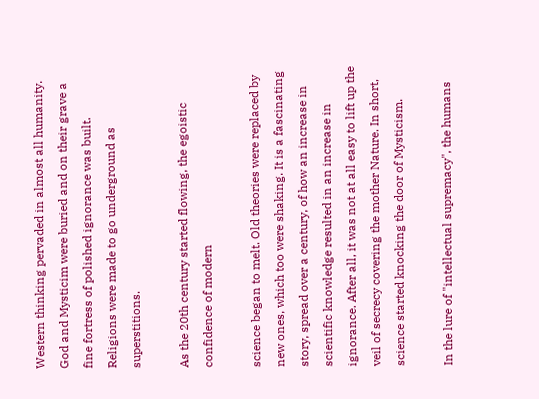Western thinking pervaded in almost all humanity. God and Mysticim were buried and on their grave a fine fortress of polished ignorance was built. Religions were made to go underground as superstitions.

As the 20th century started flowing, the egoistic confidence of modern

science began to melt. Old theories were replaced by new ones, which too were shaking. It is a fascinating story, spread over a century, of how an increase in scientific knowledge resulted in an increase in ignorance. After all, it was not at all easy to lift up the veil of secrecy covering the mother Nature. In short, science started knocking the door of Mysticism.

In the lure of "intellectual supremacy", the humans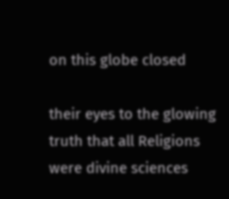on this globe closed

their eyes to the glowing truth that all Religions were divine sciences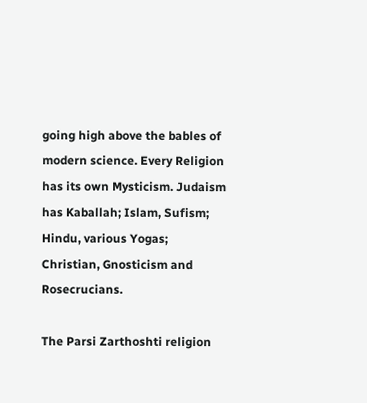going high above the bables of modern science. Every Religion has its own Mysticism. Judaism has Kaballah; Islam, Sufism; Hindu, various Yogas; Christian, Gnosticism and Rosecrucians.

The Parsi Zarthoshti religion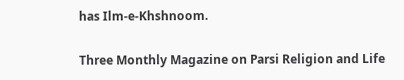has Ilm-e-Khshnoom.

Three Monthly Magazine on Parsi Religion and Life